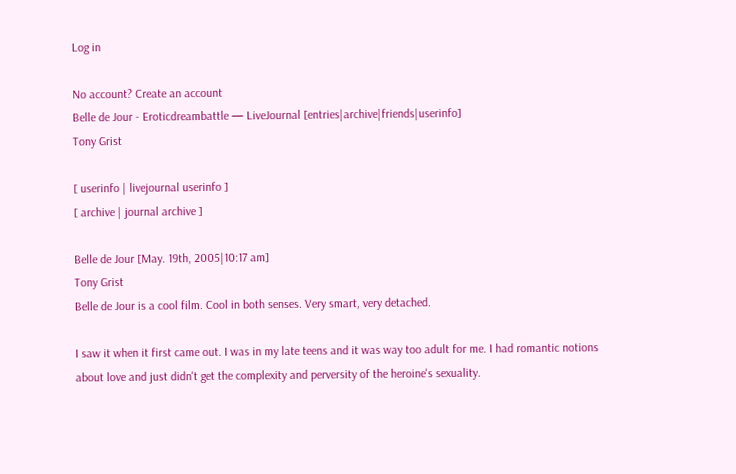Log in

No account? Create an account
Belle de Jour - Eroticdreambattle — LiveJournal [entries|archive|friends|userinfo]
Tony Grist

[ userinfo | livejournal userinfo ]
[ archive | journal archive ]

Belle de Jour [May. 19th, 2005|10:17 am]
Tony Grist
Belle de Jour is a cool film. Cool in both senses. Very smart, very detached.

I saw it when it first came out. I was in my late teens and it was way too adult for me. I had romantic notions about love and just didn't get the complexity and perversity of the heroine's sexuality.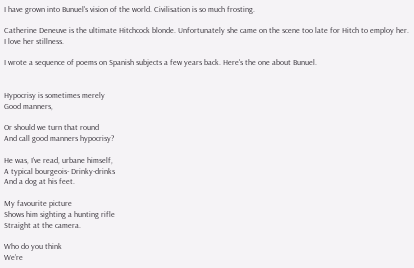I have grown into Bunuel's vision of the world. Civilisation is so much frosting.

Catherine Deneuve is the ultimate Hitchcock blonde. Unfortunately she came on the scene too late for Hitch to employ her. I love her stillness.

I wrote a sequence of poems on Spanish subjects a few years back. Here's the one about Bunuel.


Hypocrisy is sometimes merely
Good manners,

Or should we turn that round
And call good manners hypocrisy?

He was, I’ve read, urbane himself,
A typical bourgeois- Drinky-drinks
And a dog at his feet.

My favourite picture
Shows him sighting a hunting rifle
Straight at the camera.

Who do you think
We’re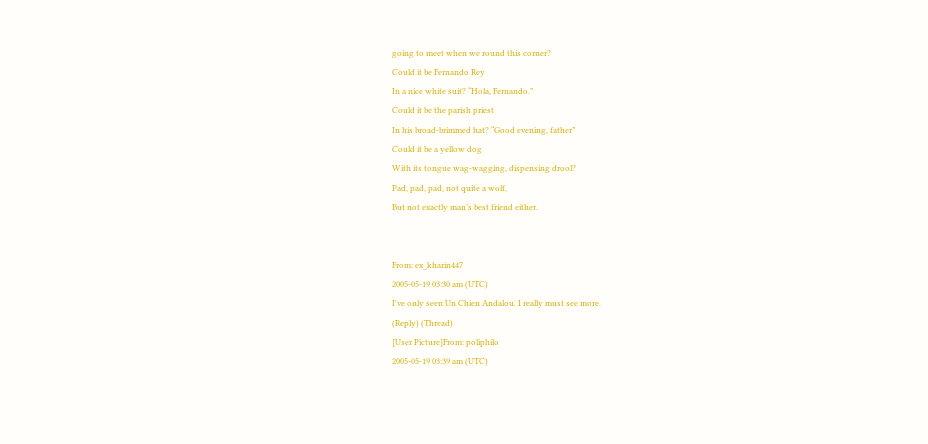going to meet when we round this corner?
Could it be Fernando Rey
In a nice white suit? “Hola, Fernando.”
Could it be the parish priest
In his broad-brimmed hat? “Good evening, father”
Could it be a yellow dog
With its tongue wag-wagging, dispensing drool?
Pad, pad, pad, not quite a wolf,
But not exactly man’s best friend either.


From: ex_kharin447
2005-05-19 03:30 am (UTC)
I've only seen Un Chien Andalou. I really must see more.
(Reply) (Thread)
[User Picture]From: poliphilo
2005-05-19 03:39 am (UTC)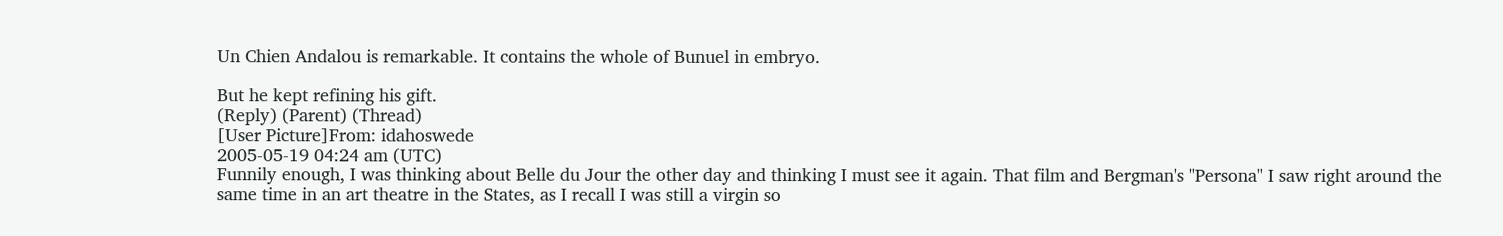Un Chien Andalou is remarkable. It contains the whole of Bunuel in embryo.

But he kept refining his gift.
(Reply) (Parent) (Thread)
[User Picture]From: idahoswede
2005-05-19 04:24 am (UTC)
Funnily enough, I was thinking about Belle du Jour the other day and thinking I must see it again. That film and Bergman's "Persona" I saw right around the same time in an art theatre in the States, as I recall I was still a virgin so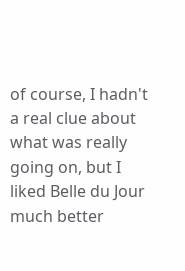of course, I hadn't a real clue about what was really going on, but I liked Belle du Jour much better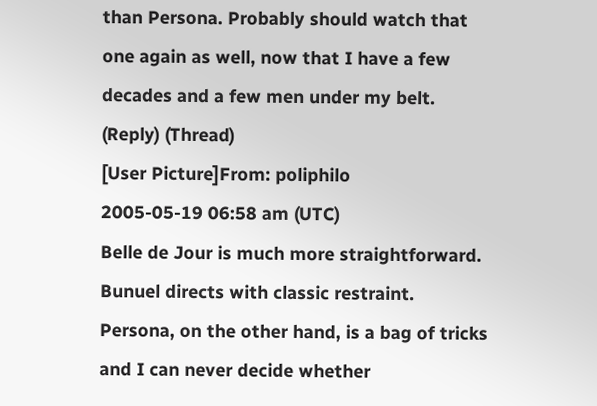than Persona. Probably should watch that one again as well, now that I have a few decades and a few men under my belt.
(Reply) (Thread)
[User Picture]From: poliphilo
2005-05-19 06:58 am (UTC)
Belle de Jour is much more straightforward. Bunuel directs with classic restraint. Persona, on the other hand, is a bag of tricks and I can never decide whether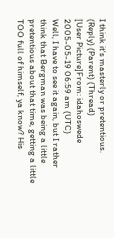I think it's masterly or pretentious.
(Reply) (Parent) (Thread)
[User Picture]From: idahoswede
2005-05-19 06:59 am (UTC)
Well, I have to see it again, but I rather think that Bergman was being a little pretentious about that time, getting a little TOO full of himself, ya know? His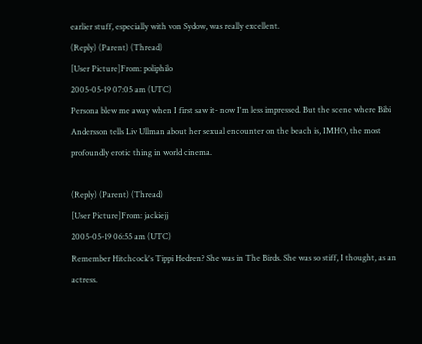earlier stuff, especially with von Sydow, was really excellent.
(Reply) (Parent) (Thread)
[User Picture]From: poliphilo
2005-05-19 07:05 am (UTC)
Persona blew me away when I first saw it- now I'm less impressed. But the scene where Bibi Andersson tells Liv Ullman about her sexual encounter on the beach is, IMHO, the most profoundly erotic thing in world cinema.

(Reply) (Parent) (Thread)
[User Picture]From: jackiejj
2005-05-19 06:55 am (UTC)
Remember Hitchcock's Tippi Hedren? She was in The Birds. She was so stiff, I thought, as an actress.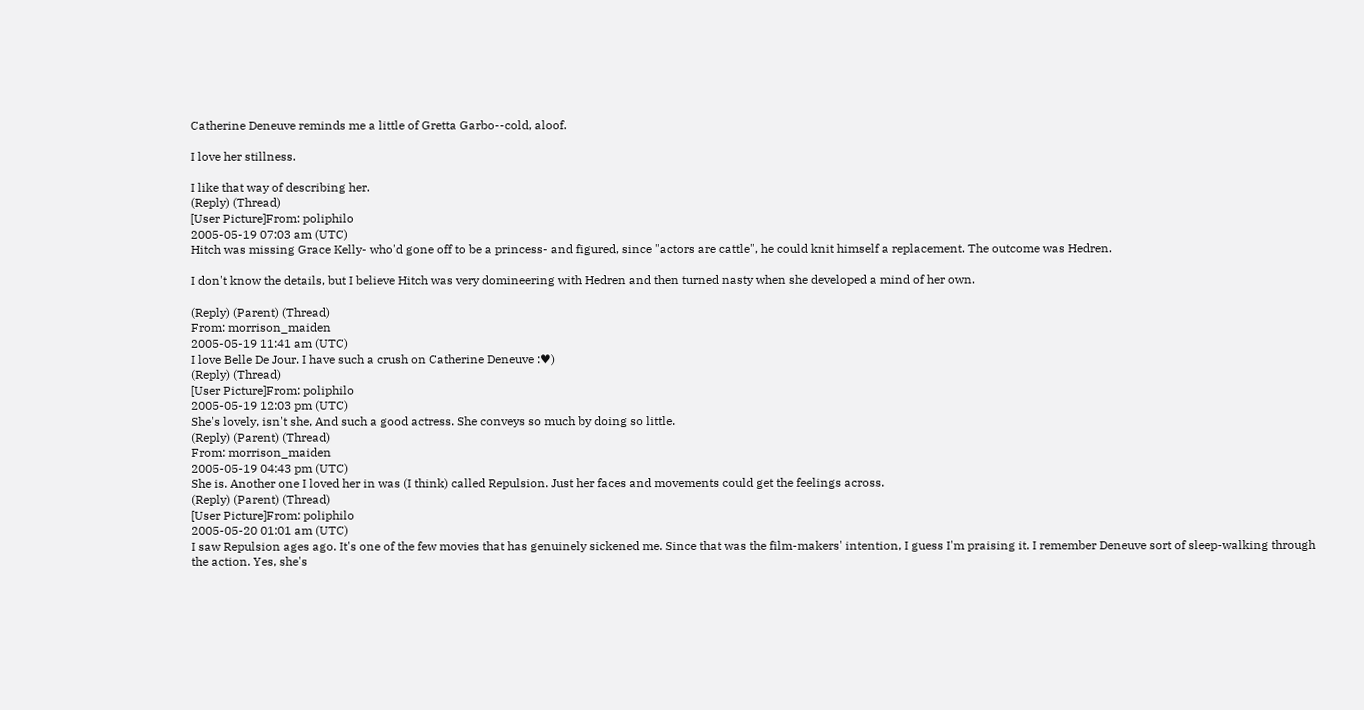Catherine Deneuve reminds me a little of Gretta Garbo--cold, aloof.

I love her stillness.

I like that way of describing her.
(Reply) (Thread)
[User Picture]From: poliphilo
2005-05-19 07:03 am (UTC)
Hitch was missing Grace Kelly- who'd gone off to be a princess- and figured, since "actors are cattle", he could knit himself a replacement. The outcome was Hedren.

I don't know the details, but I believe Hitch was very domineering with Hedren and then turned nasty when she developed a mind of her own.

(Reply) (Parent) (Thread)
From: morrison_maiden
2005-05-19 11:41 am (UTC)
I love Belle De Jour. I have such a crush on Catherine Deneuve :♥)
(Reply) (Thread)
[User Picture]From: poliphilo
2005-05-19 12:03 pm (UTC)
She's lovely, isn't she, And such a good actress. She conveys so much by doing so little.
(Reply) (Parent) (Thread)
From: morrison_maiden
2005-05-19 04:43 pm (UTC)
She is. Another one I loved her in was (I think) called Repulsion. Just her faces and movements could get the feelings across.
(Reply) (Parent) (Thread)
[User Picture]From: poliphilo
2005-05-20 01:01 am (UTC)
I saw Repulsion ages ago. It's one of the few movies that has genuinely sickened me. Since that was the film-makers' intention, I guess I'm praising it. I remember Deneuve sort of sleep-walking through the action. Yes, she's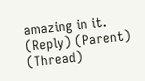amazing in it.
(Reply) (Parent) (Thread)